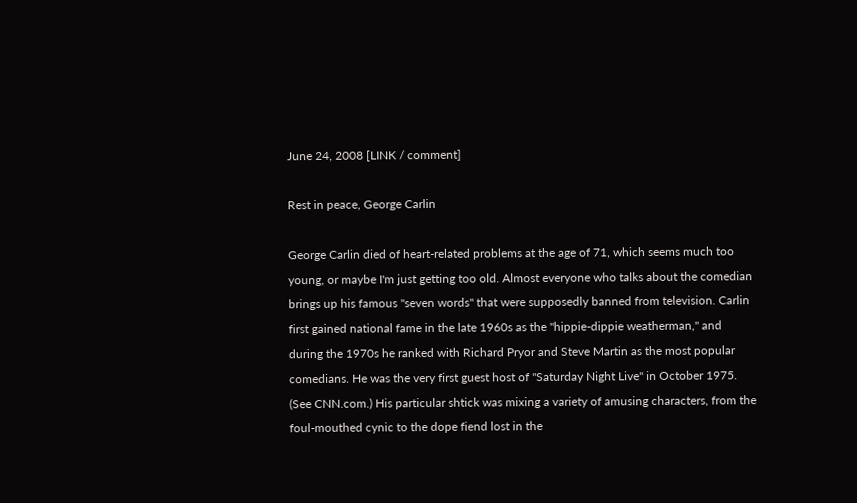June 24, 2008 [LINK / comment]

Rest in peace, George Carlin

George Carlin died of heart-related problems at the age of 71, which seems much too young, or maybe I'm just getting too old. Almost everyone who talks about the comedian brings up his famous "seven words" that were supposedly banned from television. Carlin first gained national fame in the late 1960s as the "hippie-dippie weatherman," and during the 1970s he ranked with Richard Pryor and Steve Martin as the most popular comedians. He was the very first guest host of "Saturday Night Live" in October 1975. (See CNN.com.) His particular shtick was mixing a variety of amusing characters, from the foul-mouthed cynic to the dope fiend lost in the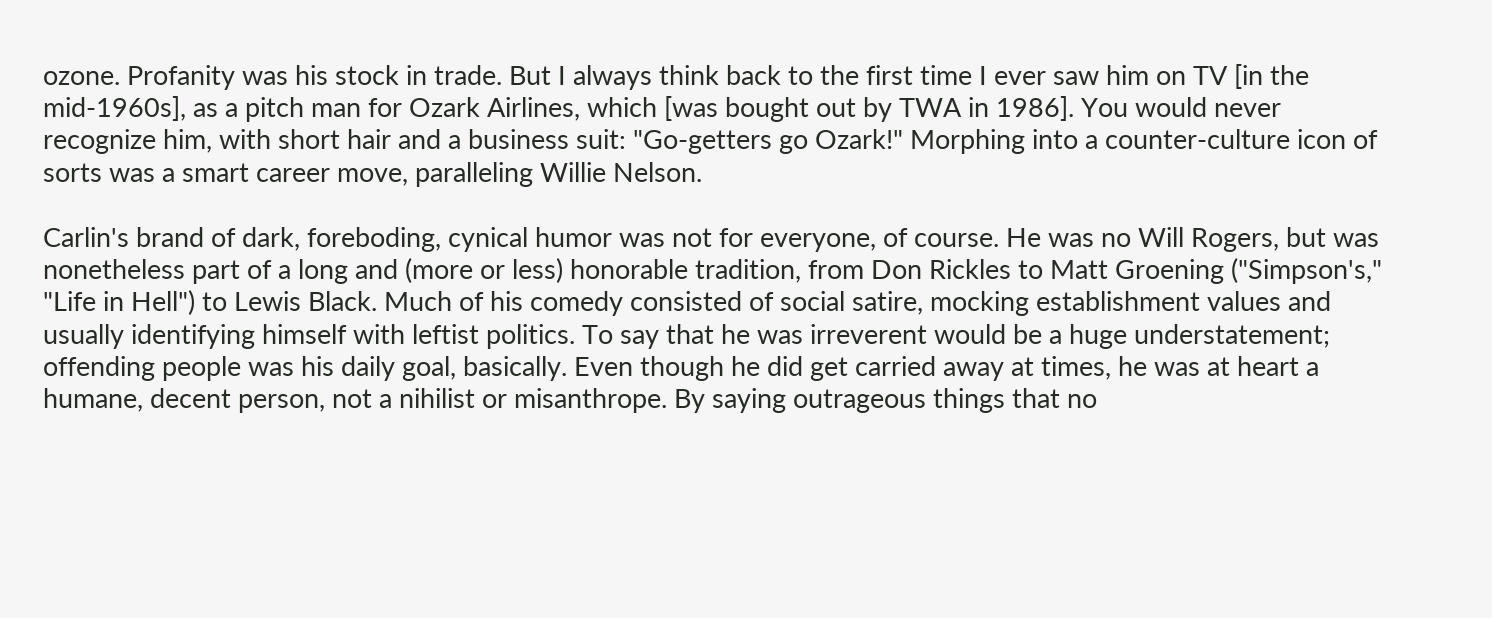ozone. Profanity was his stock in trade. But I always think back to the first time I ever saw him on TV [in the mid-1960s], as a pitch man for Ozark Airlines, which [was bought out by TWA in 1986]. You would never recognize him, with short hair and a business suit: "Go-getters go Ozark!" Morphing into a counter-culture icon of sorts was a smart career move, paralleling Willie Nelson.

Carlin's brand of dark, foreboding, cynical humor was not for everyone, of course. He was no Will Rogers, but was nonetheless part of a long and (more or less) honorable tradition, from Don Rickles to Matt Groening ("Simpson's," "Life in Hell") to Lewis Black. Much of his comedy consisted of social satire, mocking establishment values and usually identifying himself with leftist politics. To say that he was irreverent would be a huge understatement; offending people was his daily goal, basically. Even though he did get carried away at times, he was at heart a humane, decent person, not a nihilist or misanthrope. By saying outrageous things that no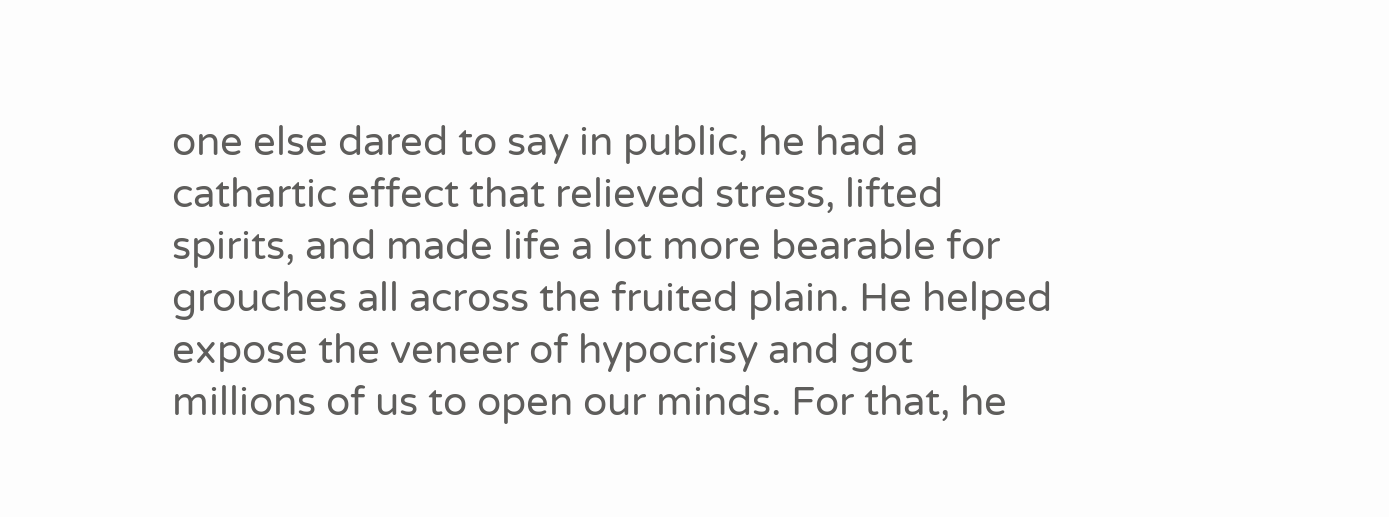one else dared to say in public, he had a cathartic effect that relieved stress, lifted spirits, and made life a lot more bearable for grouches all across the fruited plain. He helped expose the veneer of hypocrisy and got millions of us to open our minds. For that, he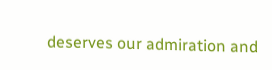deserves our admiration and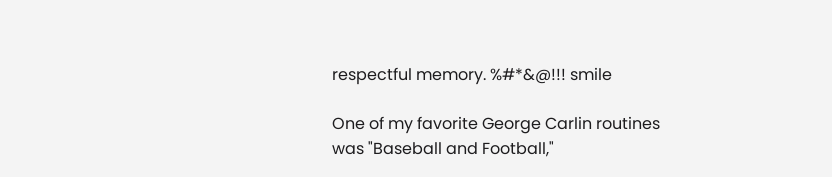respectful memory. %#*&@!!! smile

One of my favorite George Carlin routines was "Baseball and Football,"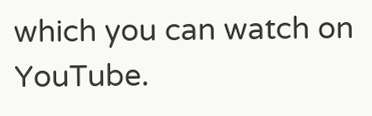which you can watch on YouTube.